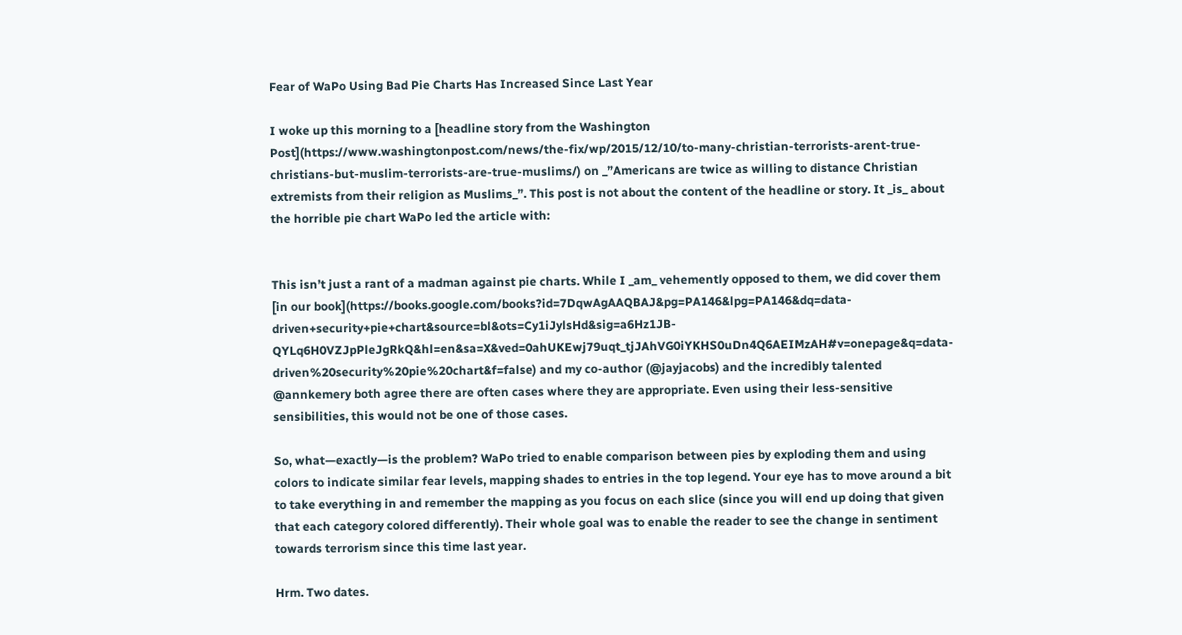Fear of WaPo Using Bad Pie Charts Has Increased Since Last Year

I woke up this morning to a [headline story from the Washington Post](https://www.washingtonpost.com/news/the-fix/wp/2015/12/10/to-many-christian-terrorists-arent-true-christians-but-muslim-terrorists-are-true-muslims/) on _”Americans are twice as willing to distance Christian extremists from their religion as Muslims_”. This post is not about the content of the headline or story. It _is_ about the horrible pie chart WaPo led the article with:


This isn’t just a rant of a madman against pie charts. While I _am_ vehemently opposed to them, we did cover them [in our book](https://books.google.com/books?id=7DqwAgAAQBAJ&pg=PA146&lpg=PA146&dq=data-driven+security+pie+chart&source=bl&ots=Cy1iJylsHd&sig=a6Hz1JB-QYLq6H0VZJpPleJgRkQ&hl=en&sa=X&ved=0ahUKEwj79uqt_tjJAhVG0iYKHS0uDn4Q6AEIMzAH#v=onepage&q=data-driven%20security%20pie%20chart&f=false) and my co-author (@jayjacobs) and the incredibly talented @annkemery both agree there are often cases where they are appropriate. Even using their less-sensitive sensibilities, this would not be one of those cases.

So, what—exactly—is the problem? WaPo tried to enable comparison between pies by exploding them and using colors to indicate similar fear levels, mapping shades to entries in the top legend. Your eye has to move around a bit to take everything in and remember the mapping as you focus on each slice (since you will end up doing that given that each category colored differently). Their whole goal was to enable the reader to see the change in sentiment towards terrorism since this time last year.

Hrm. Two dates.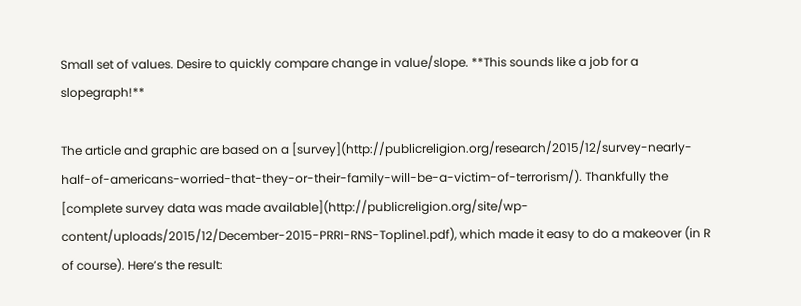Small set of values. Desire to quickly compare change in value/slope. **This sounds like a job for a slopegraph!**

The article and graphic are based on a [survey](http://publicreligion.org/research/2015/12/survey-nearly-half-of-americans-worried-that-they-or-their-family-will-be-a-victim-of-terrorism/). Thankfully the [complete survey data was made available](http://publicreligion.org/site/wp-content/uploads/2015/12/December-2015-PRRI-RNS-Topline1.pdf), which made it easy to do a makeover (in R of course). Here’s the result: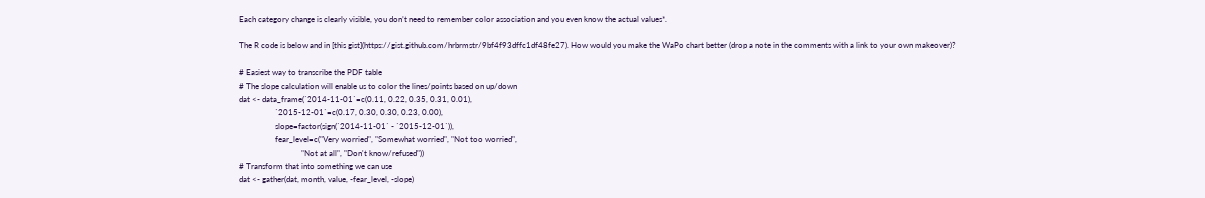Each category change is clearly visible, you don’t need to remember color association and you even know the actual values*.

The R code is below and in [this gist](https://gist.github.com/hrbrmstr/9bf4f93dffc1df48fe27). How would you make the WaPo chart better (drop a note in the comments with a link to your own makeover)?

# Easiest way to transcribe the PDF table
# The slope calculation will enable us to color the lines/points based on up/down
dat <- data_frame(`2014-11-01`=c(0.11, 0.22, 0.35, 0.31, 0.01),
                  `2015-12-01`=c(0.17, 0.30, 0.30, 0.23, 0.00),
                  slope=factor(sign(`2014-11-01` - `2015-12-01`)),
                  fear_level=c("Very worried", "Somewhat worried", "Not too worried",
                               "Not at all", "Don't know/refused"))
# Transform that into something we can use
dat <- gather(dat, month, value, -fear_level, -slope)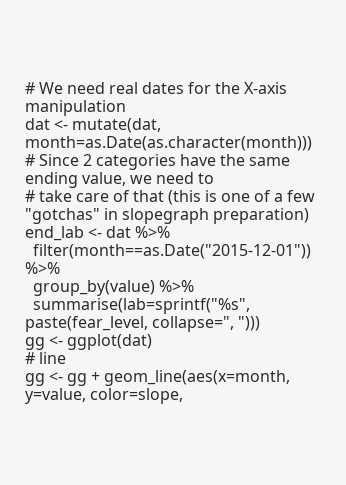# We need real dates for the X-axis manipulation
dat <- mutate(dat, month=as.Date(as.character(month)))
# Since 2 categories have the same ending value, we need to
# take care of that (this is one of a few "gotchas" in slopegraph preparation)
end_lab <- dat %>%
  filter(month==as.Date("2015-12-01")) %>%
  group_by(value) %>%
  summarise(lab=sprintf("%s", paste(fear_level, collapse=", ")))
gg <- ggplot(dat)
# line
gg <- gg + geom_line(aes(x=month, y=value, color=slope,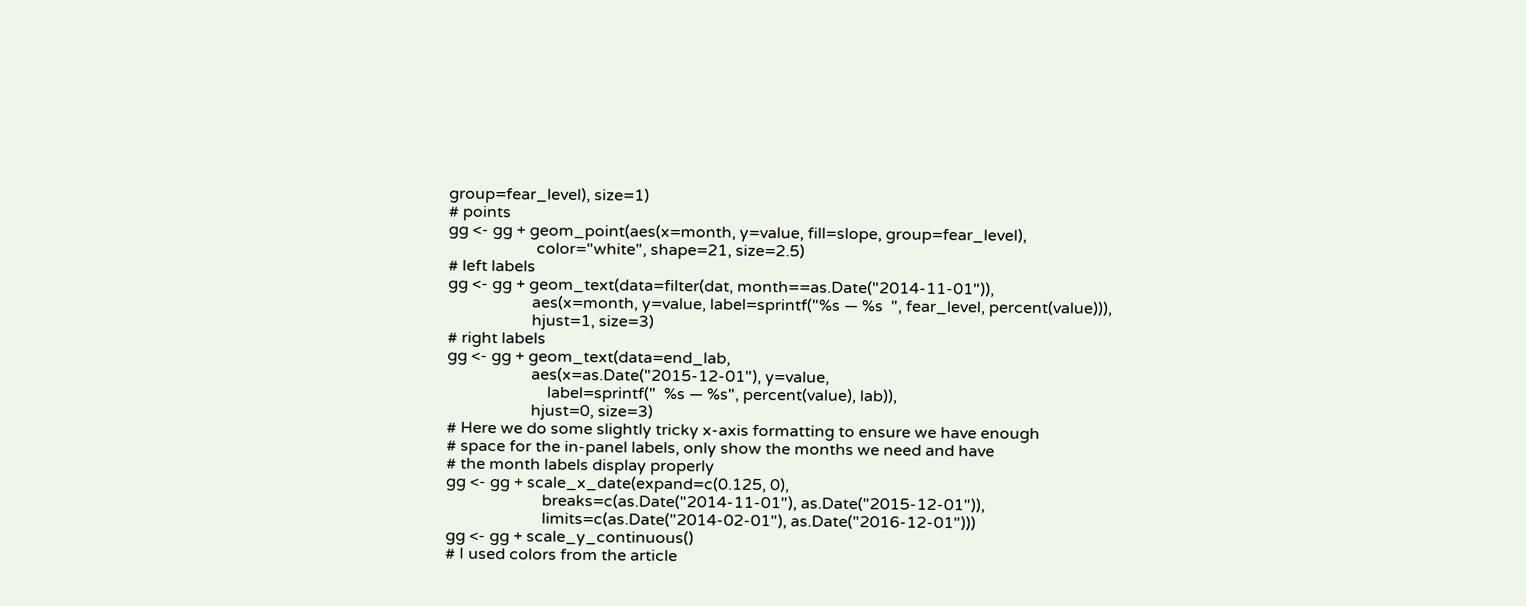group=fear_level), size=1)
# points
gg <- gg + geom_point(aes(x=month, y=value, fill=slope, group=fear_level),
                      color="white", shape=21, size=2.5)
# left labels
gg <- gg + geom_text(data=filter(dat, month==as.Date("2014-11-01")),
                     aes(x=month, y=value, label=sprintf("%s — %s  ", fear_level, percent(value))),
                     hjust=1, size=3)
# right labels
gg <- gg + geom_text(data=end_lab,
                     aes(x=as.Date("2015-12-01"), y=value,
                         label=sprintf("  %s — %s", percent(value), lab)),
                     hjust=0, size=3)
# Here we do some slightly tricky x-axis formatting to ensure we have enough
# space for the in-panel labels, only show the months we need and have
# the month labels display properly
gg <- gg + scale_x_date(expand=c(0.125, 0),
                        breaks=c(as.Date("2014-11-01"), as.Date("2015-12-01")),
                        limits=c(as.Date("2014-02-01"), as.Date("2016-12-01")))
gg <- gg + scale_y_continuous()
# I used colors from the article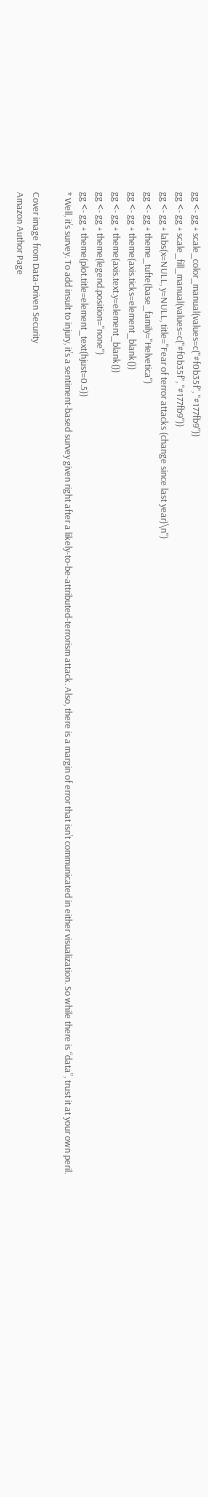gg <- gg + scale_color_manual(values=c("#f0b35f", "#177fb9"))
gg <- gg + scale_fill_manual(values=c("#f0b35f", "#177fb9"))
gg <- gg + labs(x=NULL, y=NULL, title="Fear of terror attacks (change since last year)\n")
gg <- gg + theme_tufte(base_family="Helvetica")
gg <- gg + theme(axis.ticks=element_blank())
gg <- gg + theme(axis.text.y=element_blank())
gg <- gg + theme(legend.position="none")
gg <- gg + theme(plot.title=element_text(hjust=0.5))
* Well, it’s survey. To add insult to injury, it’s a sentiment-based survey given right after a likely-to-be-attributed-terrorism attack. Also, there is a margin of error that isn’t communicated in either visualization. So while there is “data”, trust it at your own peril.

Cover image from Data-Driven Security
Amazon Author Page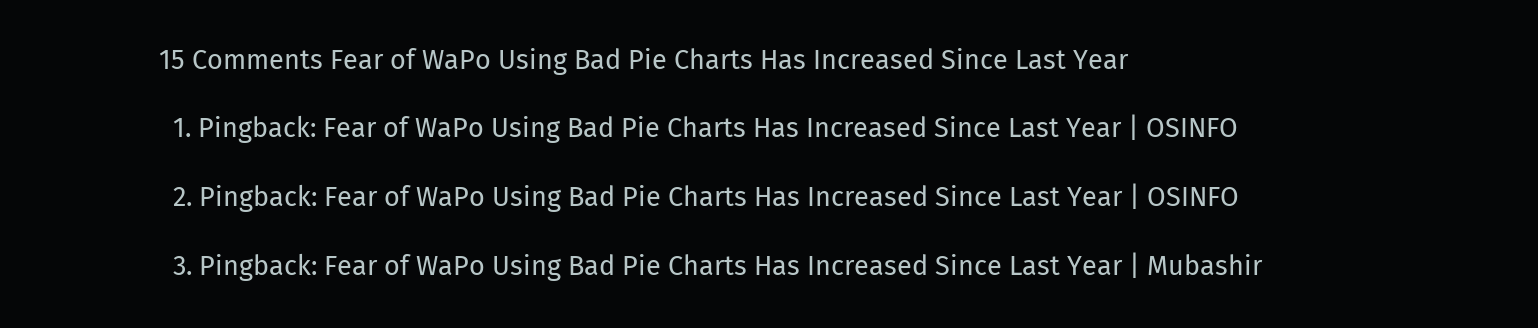15 Comments Fear of WaPo Using Bad Pie Charts Has Increased Since Last Year

  1. Pingback: Fear of WaPo Using Bad Pie Charts Has Increased Since Last Year | OSINFO

  2. Pingback: Fear of WaPo Using Bad Pie Charts Has Increased Since Last Year | OSINFO

  3. Pingback: Fear of WaPo Using Bad Pie Charts Has Increased Since Last Year | Mubashir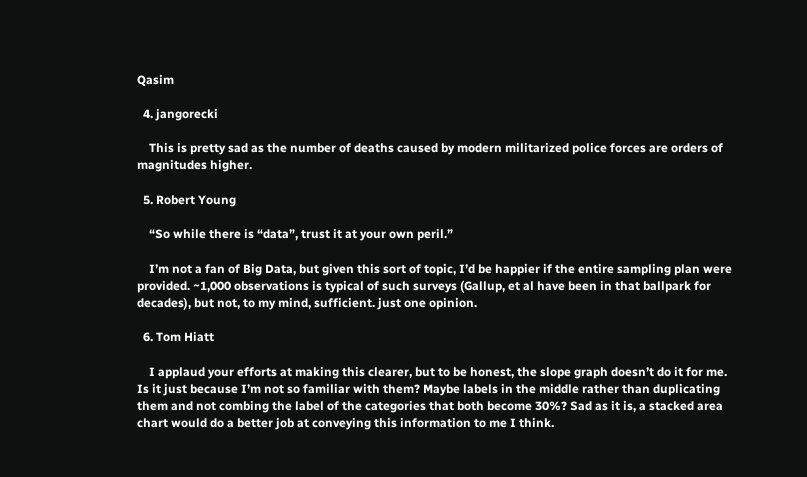Qasim

  4. jangorecki

    This is pretty sad as the number of deaths caused by modern militarized police forces are orders of magnitudes higher.

  5. Robert Young

    “So while there is “data”, trust it at your own peril.”

    I’m not a fan of Big Data, but given this sort of topic, I’d be happier if the entire sampling plan were provided. ~1,000 observations is typical of such surveys (Gallup, et al have been in that ballpark for decades), but not, to my mind, sufficient. just one opinion.

  6. Tom Hiatt

    I applaud your efforts at making this clearer, but to be honest, the slope graph doesn’t do it for me. Is it just because I’m not so familiar with them? Maybe labels in the middle rather than duplicating them and not combing the label of the categories that both become 30%? Sad as it is, a stacked area chart would do a better job at conveying this information to me I think.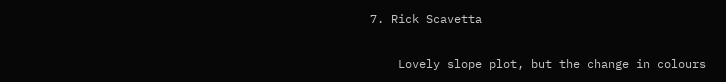7. Rick Scavetta

    Lovely slope plot, but the change in colours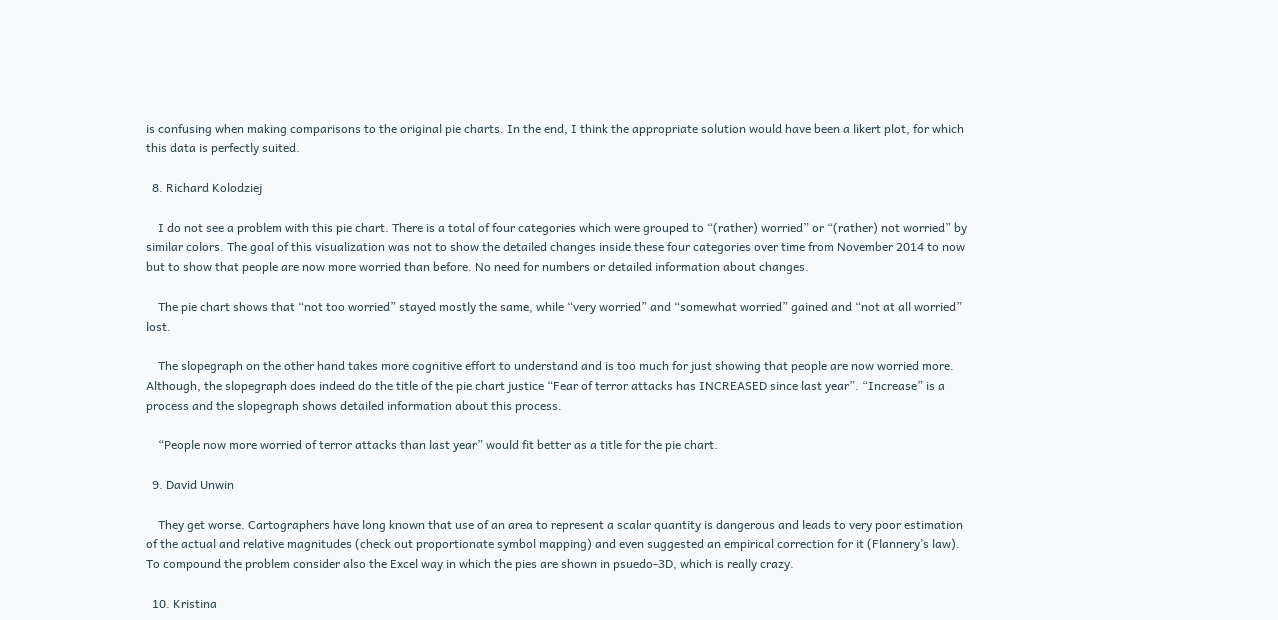is confusing when making comparisons to the original pie charts. In the end, I think the appropriate solution would have been a likert plot, for which this data is perfectly suited.

  8. Richard Kolodziej

    I do not see a problem with this pie chart. There is a total of four categories which were grouped to “(rather) worried” or “(rather) not worried” by similar colors. The goal of this visualization was not to show the detailed changes inside these four categories over time from November 2014 to now but to show that people are now more worried than before. No need for numbers or detailed information about changes.

    The pie chart shows that “not too worried” stayed mostly the same, while “very worried” and “somewhat worried” gained and “not at all worried” lost.

    The slopegraph on the other hand takes more cognitive effort to understand and is too much for just showing that people are now worried more. Although, the slopegraph does indeed do the title of the pie chart justice “Fear of terror attacks has INCREASED since last year”. “Increase” is a process and the slopegraph shows detailed information about this process.

    “People now more worried of terror attacks than last year” would fit better as a title for the pie chart.

  9. David Unwin

    They get worse. Cartographers have long known that use of an area to represent a scalar quantity is dangerous and leads to very poor estimation of the actual and relative magnitudes (check out proportionate symbol mapping) and even suggested an empirical correction for it (Flannery’s law). To compound the problem consider also the Excel way in which the pies are shown in psuedo-3D, which is really crazy.

  10. Kristina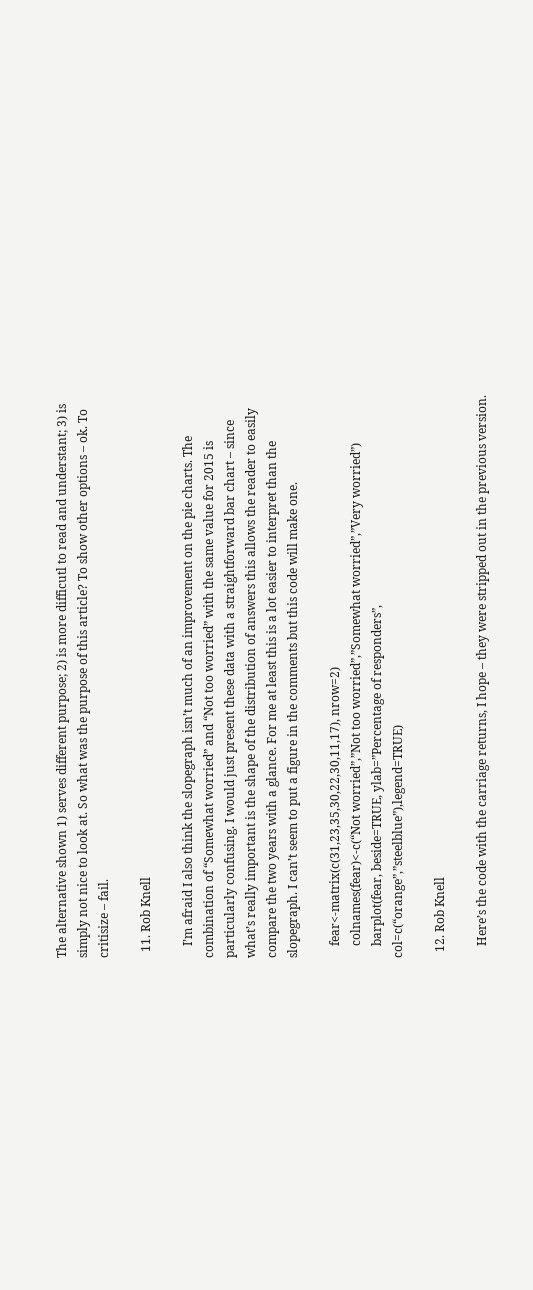The alternative shown 1) serves different purpose; 2) is more difficutl to read and understant; 3) is simply not nice to look at. So what was the purpose of this article? To show other options – ok. To critisize – fail.

  11. Rob Knell

    I’m afraid I also think the slopegraph isn’t much of an improvement on the pie charts. The combination of “Somewhat worried” and “Not too worried” with the same value for 2015 is particularly confusing. I would just present these data with a straightforward bar chart – since what’s really important is the shape of the distribution of answers this allows the reader to easily compare the two years with a glance. For me at least this is a lot easier to interpret than the slopegraph. I can’t seem to put a figure in the comments but this code will make one.

    fear<-matrix(c(31,23,35,30,22,30,11,17), nrow=2)
    colnames(fear)<-c(“Not worried”,”Not too worried”,”Somewhat worried”,”Very worried”)
    barplot(fear, beside=TRUE, ylab=”Percentage of responders”, col=c(“orange”,”steelblue”),legend=TRUE)

  12. Rob Knell

    Here’s the code with the carriage returns, I hope – they were stripped out in the previous version.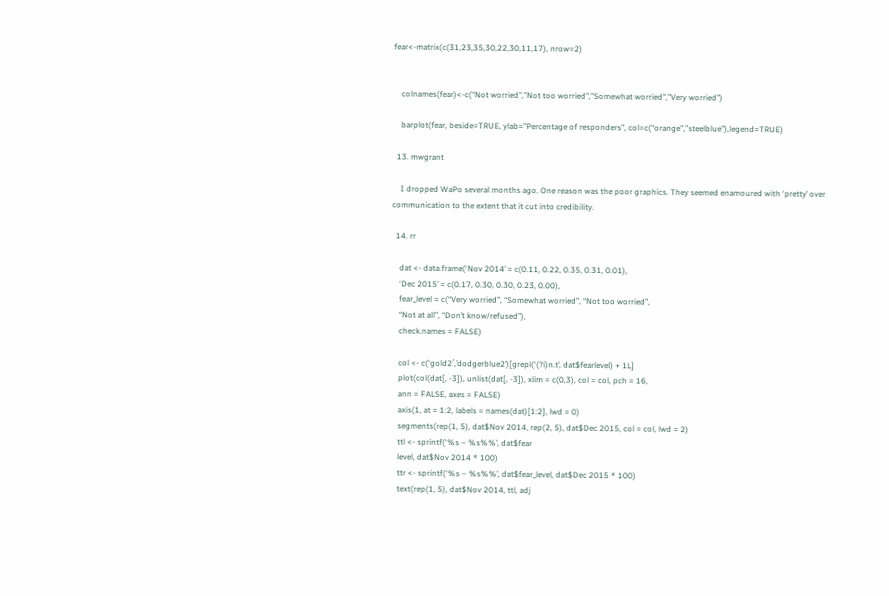fear<-matrix(c(31,23,35,30,22,30,11,17), nrow=2)


    colnames(fear)<-c(“Not worried”,”Not too worried”,”Somewhat worried”,”Very worried”)

    barplot(fear, beside=TRUE, ylab=”Percentage of responders”, col=c(“orange”,”steelblue”),legend=TRUE)

  13. mwgrant

    I dropped WaPo several months ago. One reason was the poor graphics. They seemed enamoured with ‘pretty’ over communication to the extent that it cut into credibility.

  14. rr

    dat <- data.frame(‘Nov 2014’ = c(0.11, 0.22, 0.35, 0.31, 0.01),
    ‘Dec 2015’ = c(0.17, 0.30, 0.30, 0.23, 0.00),
    fear_level = c(“Very worried”, “Somewhat worried”, “Not too worried”,
    “Not at all”, “Don’t know/refused”),
    check.names = FALSE)

    col <- c(‘gold2′,’dodgerblue2’)[grepl(‘(?i)n.t’, dat$fearlevel) + 1L]
    plot(col(dat[, -3]), unlist(dat[, -3]), xlim = c(0,3), col = col, pch = 16,
    ann = FALSE, axes = FALSE)
    axis(1, at = 1:2, labels = names(dat)[1:2], lwd = 0)
    segments(rep(1, 5), dat$Nov 2014, rep(2, 5), dat$Dec 2015, col = col, lwd = 2)
    ttl <- sprintf(‘%s – %s%%’, dat$fear
    level, dat$Nov 2014 * 100)
    ttr <- sprintf(‘%s – %s%%’, dat$fear_level, dat$Dec 2015 * 100)
    text(rep(1, 5), dat$Nov 2014, ttl, adj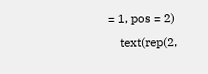= 1, pos = 2)
    text(rep(2,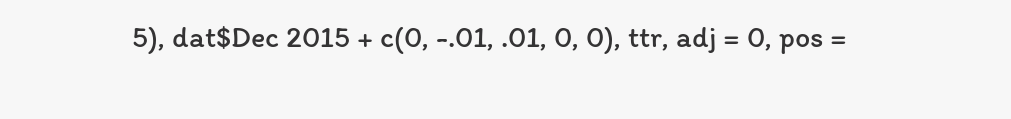5), dat$Dec 2015 + c(0, -.01, .01, 0, 0), ttr, adj = 0, pos =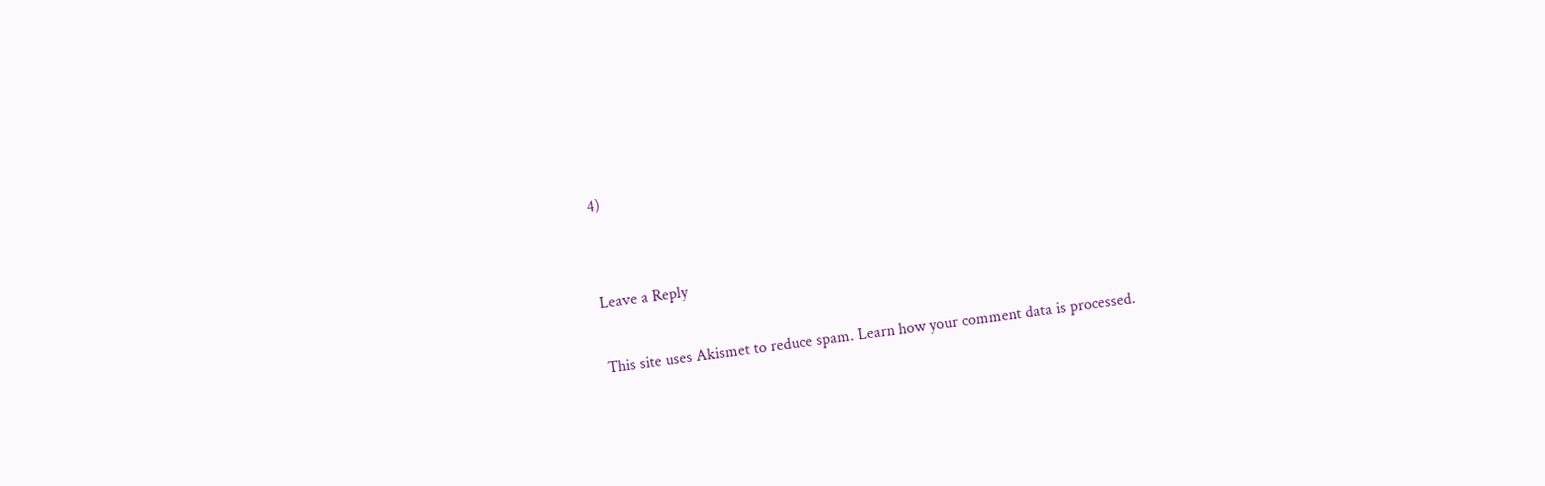4)


Leave a Reply

This site uses Akismet to reduce spam. Learn how your comment data is processed.